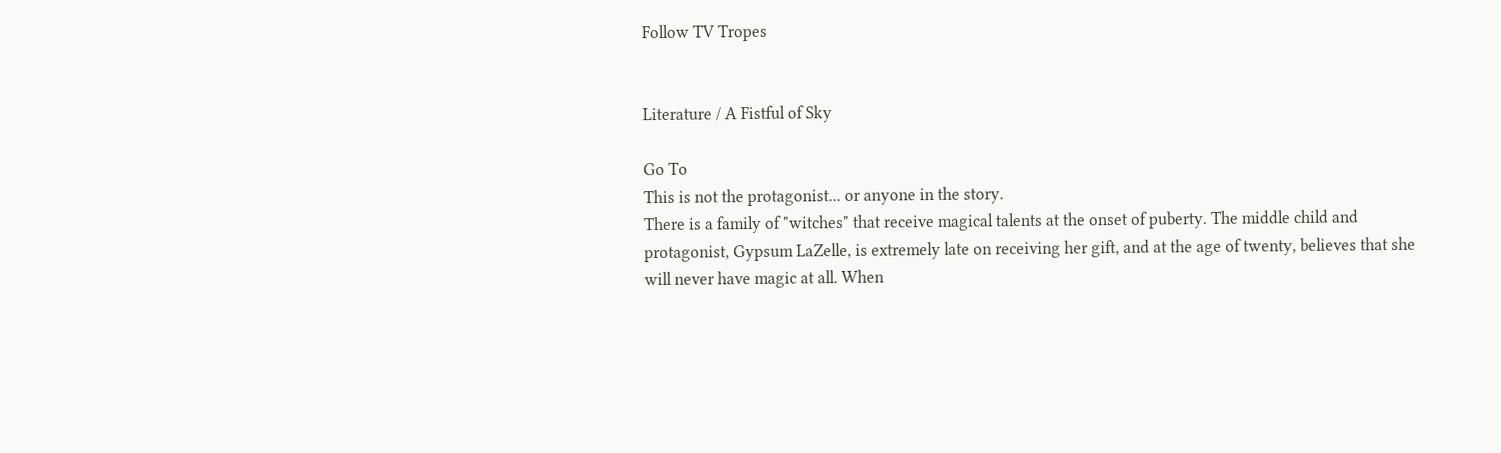Follow TV Tropes


Literature / A Fistful of Sky

Go To
This is not the protagonist... or anyone in the story.
There is a family of "witches" that receive magical talents at the onset of puberty. The middle child and protagonist, Gypsum LaZelle, is extremely late on receiving her gift, and at the age of twenty, believes that she will never have magic at all. When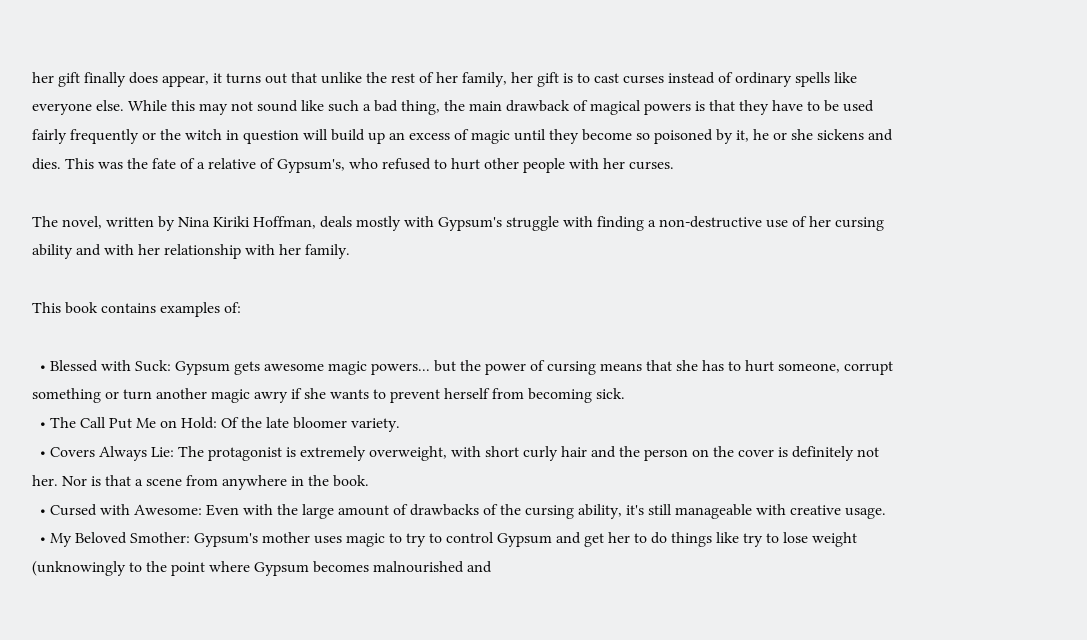her gift finally does appear, it turns out that unlike the rest of her family, her gift is to cast curses instead of ordinary spells like everyone else. While this may not sound like such a bad thing, the main drawback of magical powers is that they have to be used fairly frequently or the witch in question will build up an excess of magic until they become so poisoned by it, he or she sickens and dies. This was the fate of a relative of Gypsum's, who refused to hurt other people with her curses.

The novel, written by Nina Kiriki Hoffman, deals mostly with Gypsum's struggle with finding a non-destructive use of her cursing ability and with her relationship with her family.

This book contains examples of:

  • Blessed with Suck: Gypsum gets awesome magic powers... but the power of cursing means that she has to hurt someone, corrupt something or turn another magic awry if she wants to prevent herself from becoming sick.
  • The Call Put Me on Hold: Of the late bloomer variety.
  • Covers Always Lie: The protagonist is extremely overweight, with short curly hair and the person on the cover is definitely not her. Nor is that a scene from anywhere in the book.
  • Cursed with Awesome: Even with the large amount of drawbacks of the cursing ability, it's still manageable with creative usage.
  • My Beloved Smother: Gypsum's mother uses magic to try to control Gypsum and get her to do things like try to lose weight (unknowingly to the point where Gypsum becomes malnourished and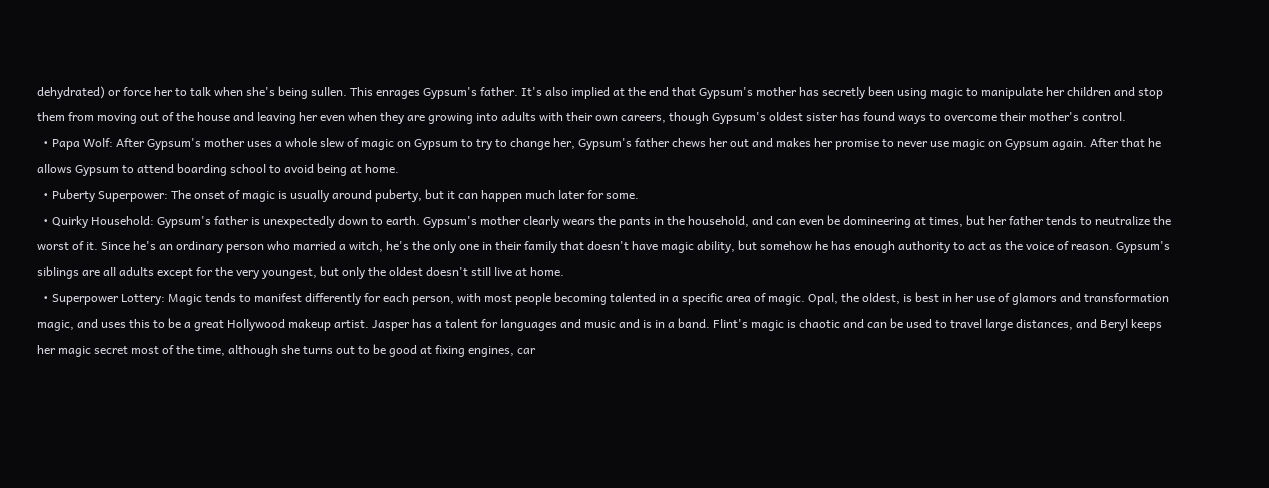dehydrated) or force her to talk when she's being sullen. This enrages Gypsum's father. It's also implied at the end that Gypsum's mother has secretly been using magic to manipulate her children and stop them from moving out of the house and leaving her even when they are growing into adults with their own careers, though Gypsum's oldest sister has found ways to overcome their mother's control.
  • Papa Wolf: After Gypsum's mother uses a whole slew of magic on Gypsum to try to change her, Gypsum's father chews her out and makes her promise to never use magic on Gypsum again. After that he allows Gypsum to attend boarding school to avoid being at home.
  • Puberty Superpower: The onset of magic is usually around puberty, but it can happen much later for some.
  • Quirky Household: Gypsum's father is unexpectedly down to earth. Gypsum's mother clearly wears the pants in the household, and can even be domineering at times, but her father tends to neutralize the worst of it. Since he's an ordinary person who married a witch, he's the only one in their family that doesn't have magic ability, but somehow he has enough authority to act as the voice of reason. Gypsum's siblings are all adults except for the very youngest, but only the oldest doesn't still live at home.
  • Superpower Lottery: Magic tends to manifest differently for each person, with most people becoming talented in a specific area of magic. Opal, the oldest, is best in her use of glamors and transformation magic, and uses this to be a great Hollywood makeup artist. Jasper has a talent for languages and music and is in a band. Flint's magic is chaotic and can be used to travel large distances, and Beryl keeps her magic secret most of the time, although she turns out to be good at fixing engines, car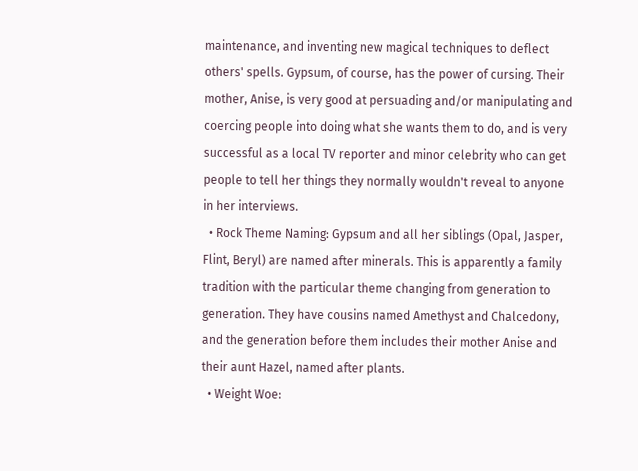maintenance, and inventing new magical techniques to deflect others' spells. Gypsum, of course, has the power of cursing. Their mother, Anise, is very good at persuading and/or manipulating and coercing people into doing what she wants them to do, and is very successful as a local TV reporter and minor celebrity who can get people to tell her things they normally wouldn't reveal to anyone in her interviews.
  • Rock Theme Naming: Gypsum and all her siblings (Opal, Jasper, Flint, Beryl) are named after minerals. This is apparently a family tradition with the particular theme changing from generation to generation. They have cousins named Amethyst and Chalcedony, and the generation before them includes their mother Anise and their aunt Hazel, named after plants.
  • Weight Woe: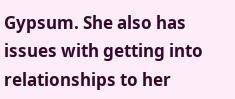Gypsum. She also has issues with getting into relationships to her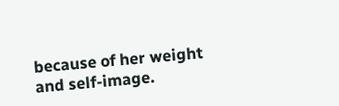because of her weight and self-image.